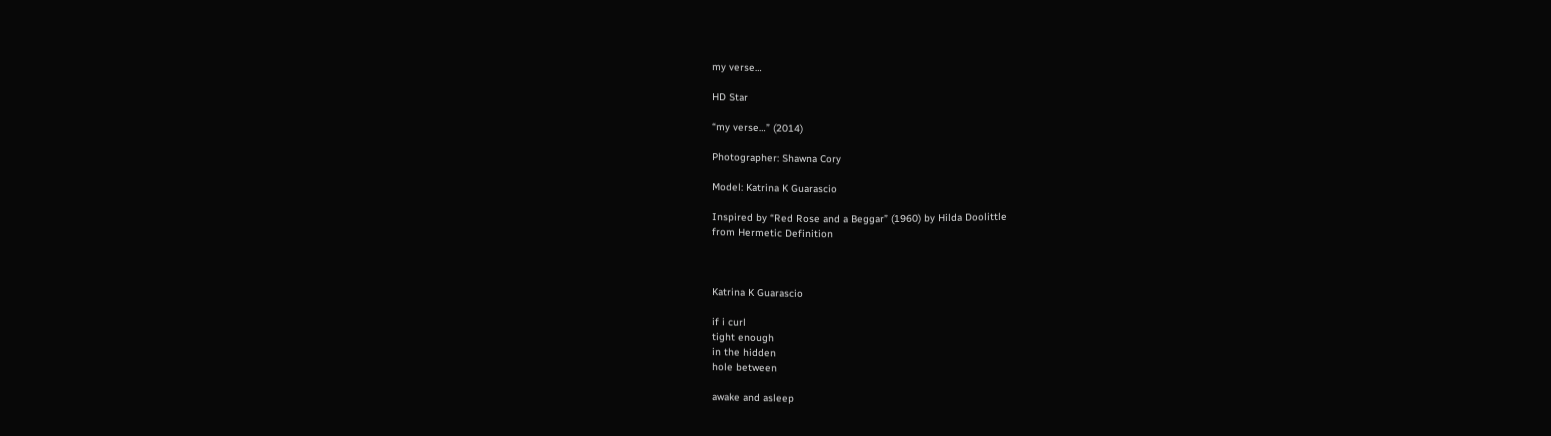my verse…

HD Star

“my verse…” (2014)

Photographer: Shawna Cory

Model: Katrina K Guarascio

Inspired by “Red Rose and a Beggar” (1960) by Hilda Doolittle
from Hermetic Definition



Katrina K Guarascio

if i curl
tight enough
in the hidden
hole between

awake and asleep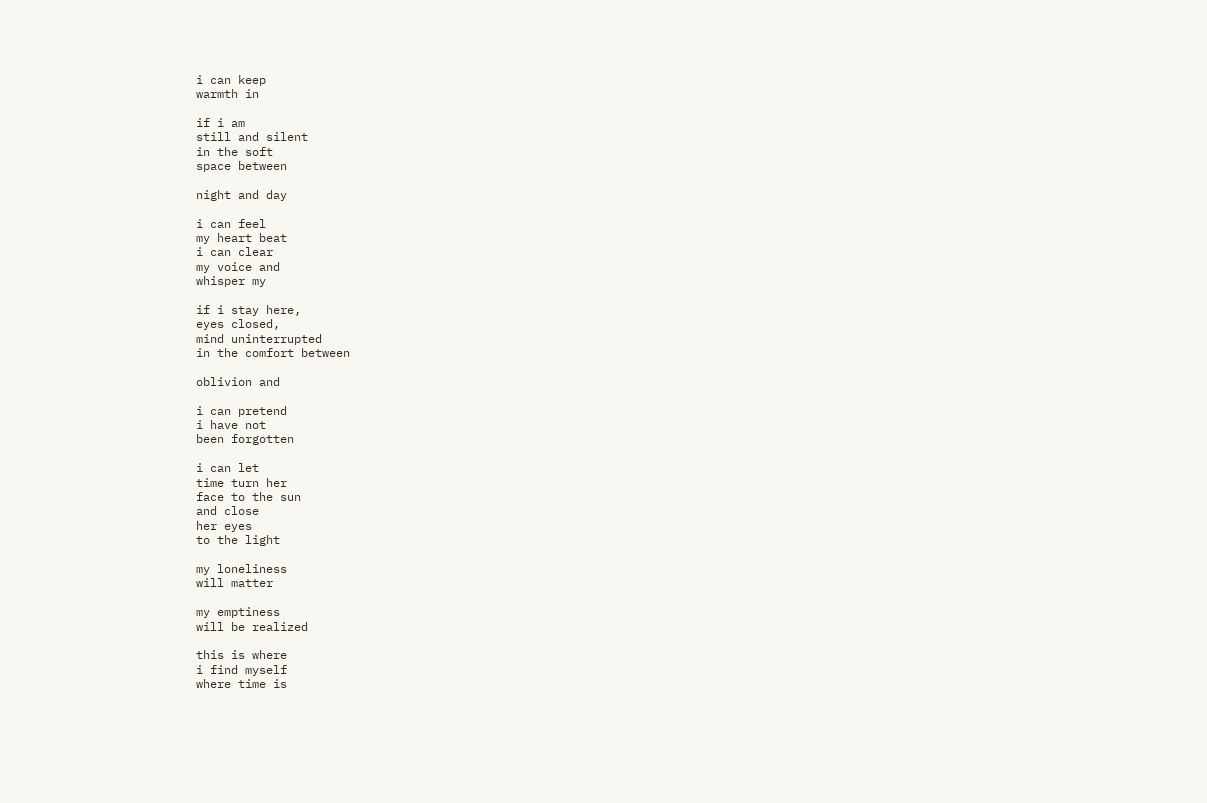i can keep
warmth in

if i am
still and silent
in the soft
space between

night and day

i can feel
my heart beat
i can clear
my voice and
whisper my

if i stay here,
eyes closed,
mind uninterrupted
in the comfort between

oblivion and

i can pretend
i have not
been forgotten

i can let
time turn her
face to the sun
and close
her eyes
to the light

my loneliness
will matter

my emptiness
will be realized

this is where
i find myself
where time is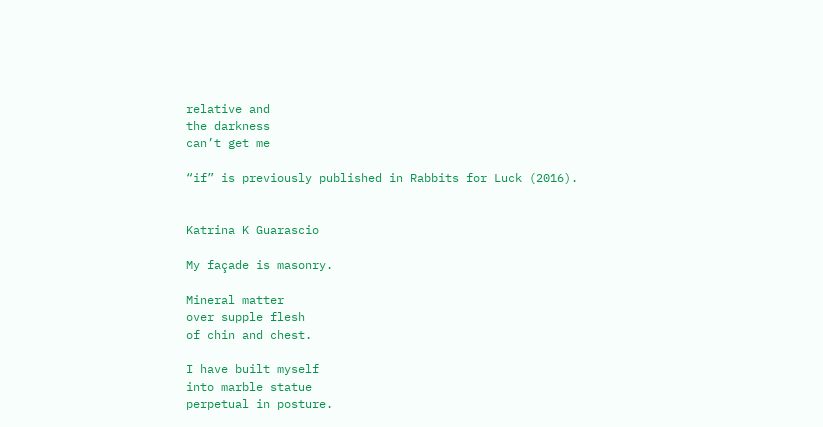relative and
the darkness
can’t get me

“if” is previously published in Rabbits for Luck (2016).


Katrina K Guarascio

My façade is masonry.

Mineral matter
over supple flesh
of chin and chest.

I have built myself
into marble statue
perpetual in posture.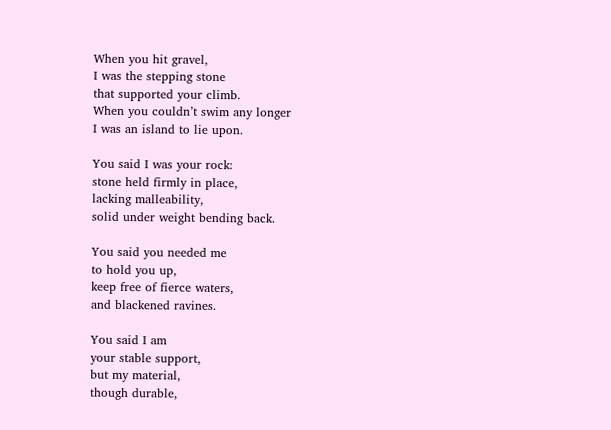When you hit gravel,
I was the stepping stone
that supported your climb.
When you couldn’t swim any longer
I was an island to lie upon.

You said I was your rock:
stone held firmly in place,
lacking malleability,
solid under weight bending back.

You said you needed me
to hold you up,
keep free of fierce waters,
and blackened ravines.

You said I am
your stable support,
but my material,
though durable,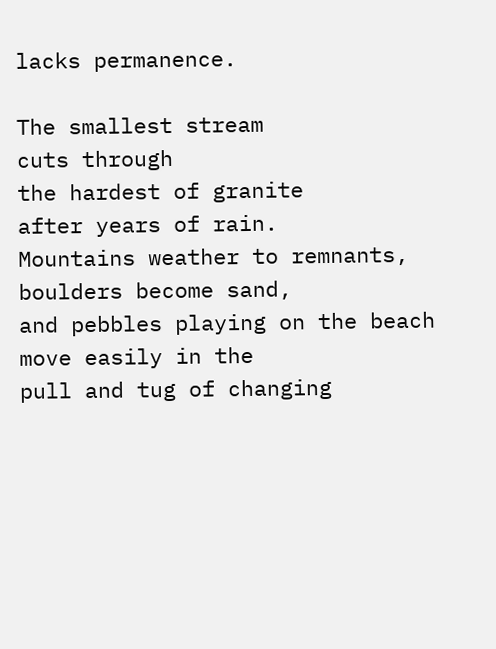lacks permanence.

The smallest stream
cuts through
the hardest of granite
after years of rain.
Mountains weather to remnants,
boulders become sand,
and pebbles playing on the beach
move easily in the
pull and tug of changing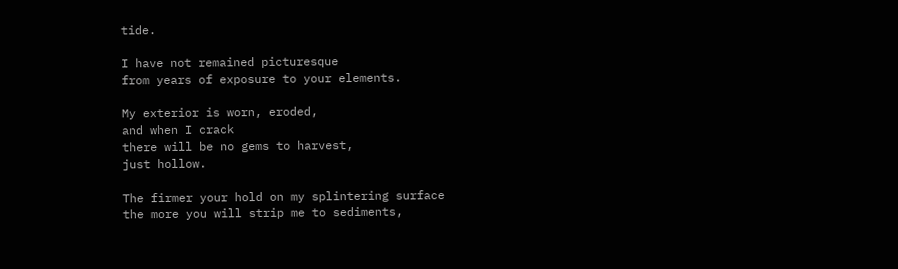tide.

I have not remained picturesque
from years of exposure to your elements.

My exterior is worn, eroded,
and when I crack
there will be no gems to harvest,
just hollow.

The firmer your hold on my splintering surface
the more you will strip me to sediments,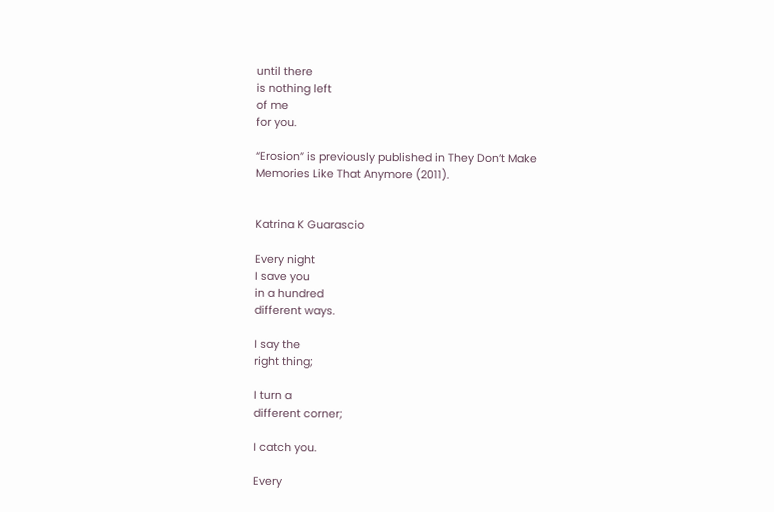until there
is nothing left
of me
for you.

“Erosion” is previously published in They Don’t Make Memories Like That Anymore (2011).


Katrina K Guarascio

Every night
I save you
in a hundred
different ways.

I say the
right thing;

I turn a
different corner;

I catch you.

Every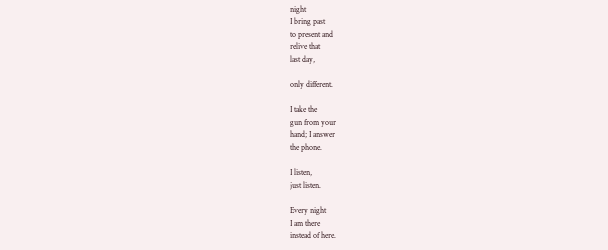night
I bring past
to present and
relive that
last day,

only different.

I take the
gun from your
hand; I answer
the phone.

I listen,
just listen.

Every night
I am there
instead of here.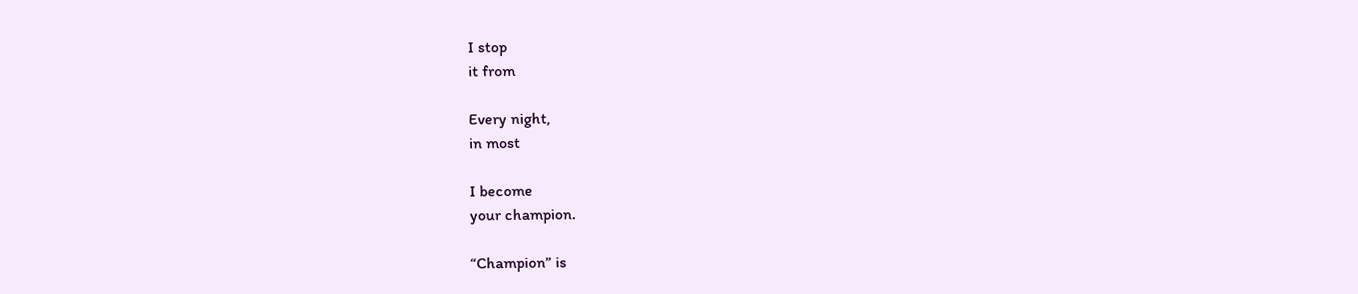I stop
it from

Every night,
in most

I become
your champion.

“Champion” is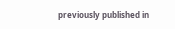previously published in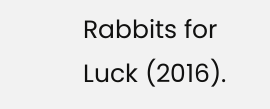Rabbits for Luck (2016).